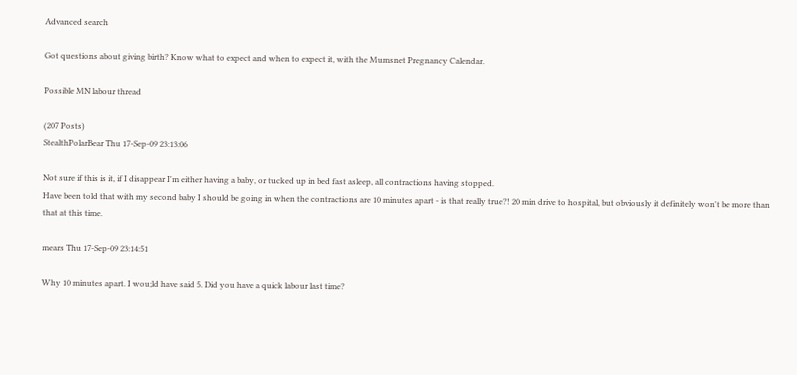Advanced search

Got questions about giving birth? Know what to expect and when to expect it, with the Mumsnet Pregnancy Calendar.

Possible MN labour thread

(207 Posts)
StealthPolarBear Thu 17-Sep-09 23:13:06

Not sure if this is it, if I disappear I'm either having a baby, or tucked up in bed fast asleep, all contractions having stopped.
Have been told that with my second baby I should be going in when the contractions are 10 minutes apart - is that really true?! 20 min drive to hospital, but obviously it definitely won't be more than that at this time.

mears Thu 17-Sep-09 23:14:51

Why 10 minutes apart. I wou;ld have said 5. Did you have a quick labour last time?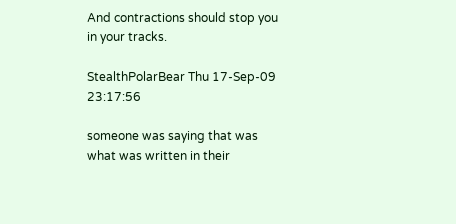And contractions should stop you in your tracks.

StealthPolarBear Thu 17-Sep-09 23:17:56

someone was saying that was what was written in their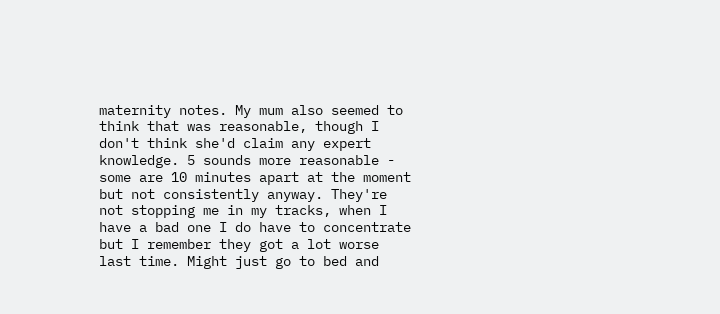maternity notes. My mum also seemed to think that was reasonable, though I don't think she'd claim any expert knowledge. 5 sounds more reasonable - some are 10 minutes apart at the moment but not consistently anyway. They're not stopping me in my tracks, when I have a bad one I do have to concentrate but I remember they got a lot worse last time. Might just go to bed and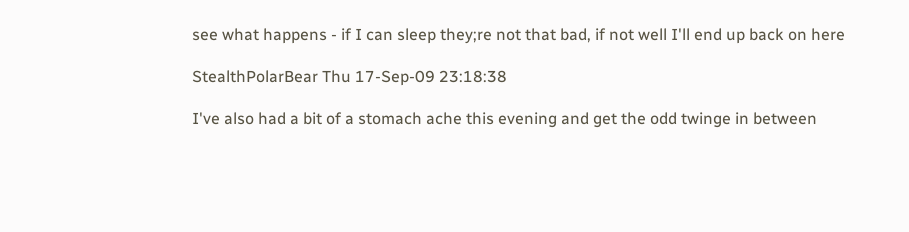see what happens - if I can sleep they;re not that bad, if not well I'll end up back on here

StealthPolarBear Thu 17-Sep-09 23:18:38

I've also had a bit of a stomach ache this evening and get the odd twinge in between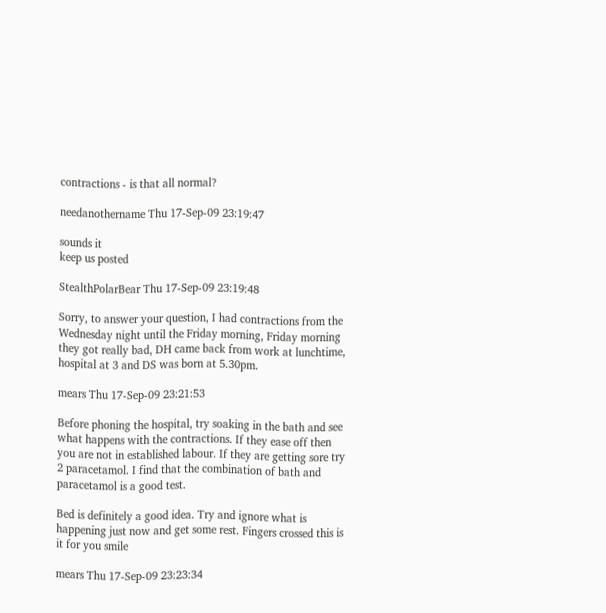contractions - is that all normal?

needanothername Thu 17-Sep-09 23:19:47

sounds it
keep us posted

StealthPolarBear Thu 17-Sep-09 23:19:48

Sorry, to answer your question, I had contractions from the Wednesday night until the Friday morning, Friday morning they got really bad, DH came back from work at lunchtime, hospital at 3 and DS was born at 5.30pm.

mears Thu 17-Sep-09 23:21:53

Before phoning the hospital, try soaking in the bath and see what happens with the contractions. If they ease off then you are not in established labour. If they are getting sore try 2 paracetamol. I find that the combination of bath and paracetamol is a good test.

Bed is definitely a good idea. Try and ignore what is happening just now and get some rest. Fingers crossed this is it for you smile

mears Thu 17-Sep-09 23:23:34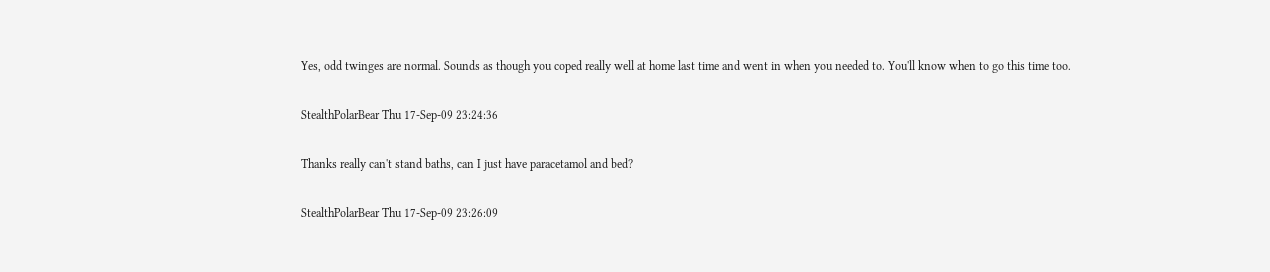Yes, odd twinges are normal. Sounds as though you coped really well at home last time and went in when you needed to. You'll know when to go this time too.

StealthPolarBear Thu 17-Sep-09 23:24:36

Thanks really can't stand baths, can I just have paracetamol and bed?

StealthPolarBear Thu 17-Sep-09 23:26:09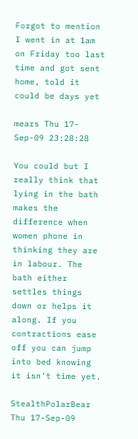Forgot to mention I went in at 1am on Friday too last time and got sent home, told it could be days yet

mears Thu 17-Sep-09 23:28:28

You could but I really think that lying in the bath makes the difference when women phone in thinking they are in labour. The bath either settles things down or helps it along. If you contractions ease off you can jump into bed knowing it isn't time yet.

StealthPolarBear Thu 17-Sep-09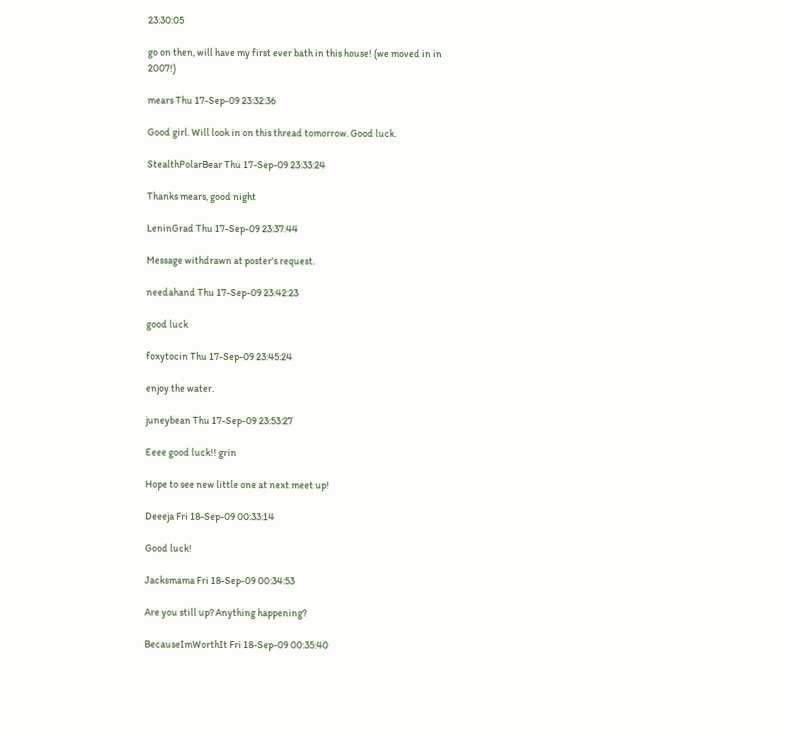23:30:05

go on then, will have my first ever bath in this house! (we moved in in 2007!)

mears Thu 17-Sep-09 23:32:36

Good girl. Will look in on this thread tomorrow. Good luck.

StealthPolarBear Thu 17-Sep-09 23:33:24

Thanks mears, good night

LeninGrad Thu 17-Sep-09 23:37:44

Message withdrawn at poster's request.

needahand Thu 17-Sep-09 23:42:23

good luck

foxytocin Thu 17-Sep-09 23:45:24

enjoy the water.

juneybean Thu 17-Sep-09 23:53:27

Eeee good luck!! grin

Hope to see new little one at next meet up!

Deeeja Fri 18-Sep-09 00:33:14

Good luck!

Jacksmama Fri 18-Sep-09 00:34:53

Are you still up? Anything happening?

BecauseImWorthIt Fri 18-Sep-09 00:35:40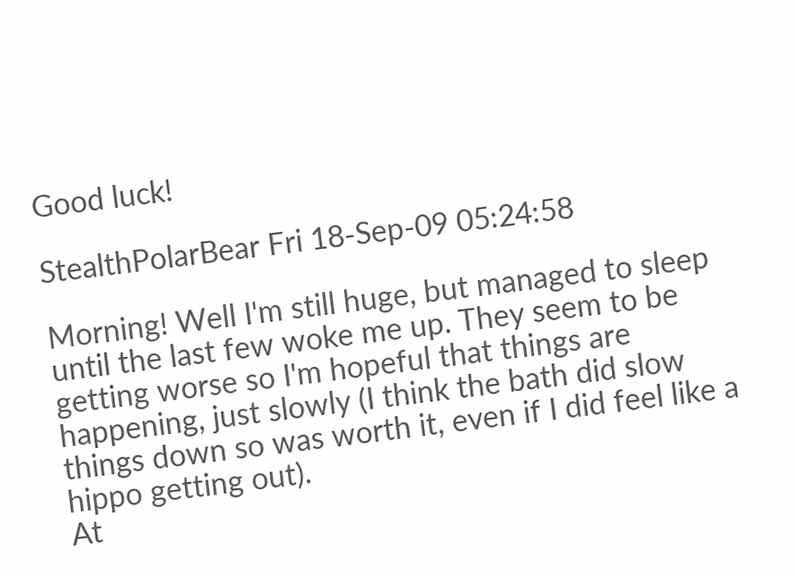Good luck!

StealthPolarBear Fri 18-Sep-09 05:24:58

Morning! Well I'm still huge, but managed to sleep until the last few woke me up. They seem to be getting worse so I'm hopeful that things are happening, just slowly (I think the bath did slow things down so was worth it, even if I did feel like a hippo getting out).
At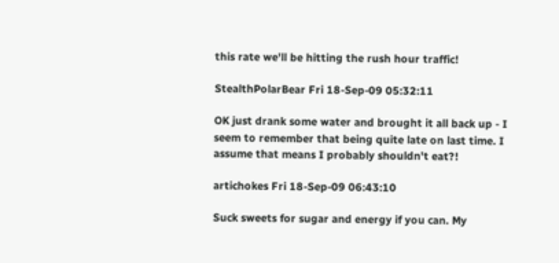this rate we'll be hitting the rush hour traffic!

StealthPolarBear Fri 18-Sep-09 05:32:11

OK just drank some water and brought it all back up - I seem to remember that being quite late on last time. I assume that means I probably shouldn't eat?!

artichokes Fri 18-Sep-09 06:43:10

Suck sweets for sugar and energy if you can. My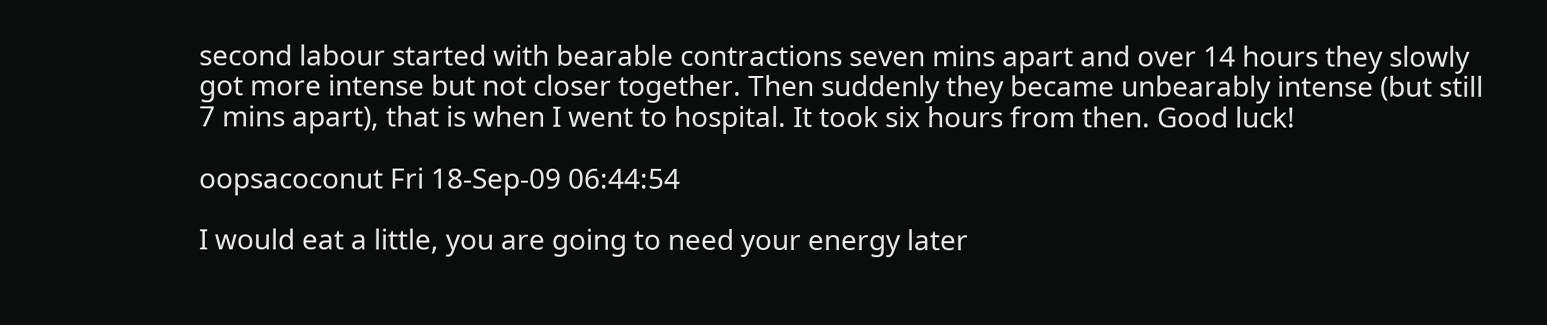second labour started with bearable contractions seven mins apart and over 14 hours they slowly got more intense but not closer together. Then suddenly they became unbearably intense (but still 7 mins apart), that is when I went to hospital. It took six hours from then. Good luck!

oopsacoconut Fri 18-Sep-09 06:44:54

I would eat a little, you are going to need your energy later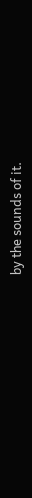by the sounds of it.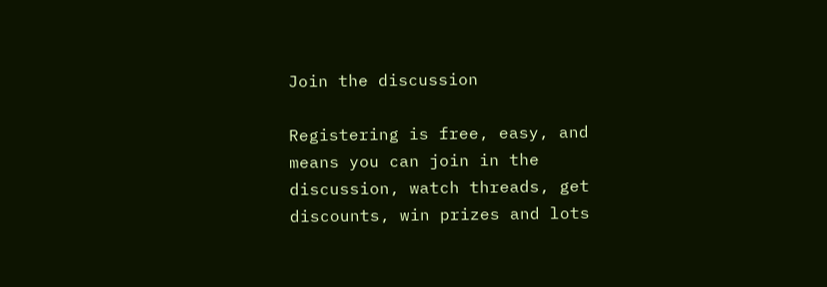Join the discussion

Registering is free, easy, and means you can join in the discussion, watch threads, get discounts, win prizes and lots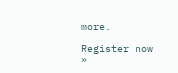more.

Register now »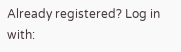Already registered? Log in with: